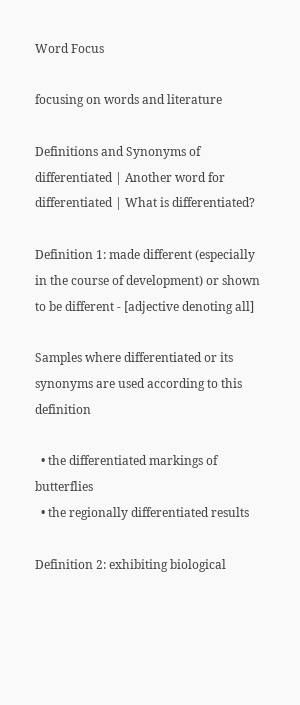Word Focus

focusing on words and literature

Definitions and Synonyms of differentiated | Another word for differentiated | What is differentiated?

Definition 1: made different (especially in the course of development) or shown to be different - [adjective denoting all]

Samples where differentiated or its synonyms are used according to this definition

  • the differentiated markings of butterflies
  • the regionally differentiated results

Definition 2: exhibiting biological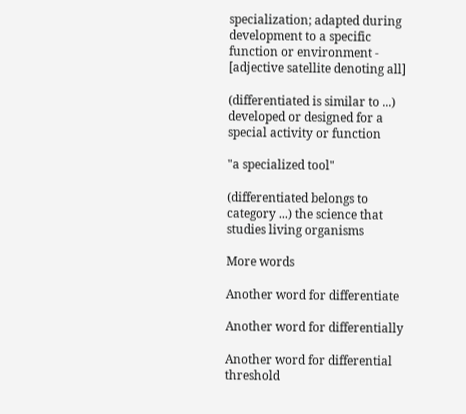specialization; adapted during development to a specific function or environment - [adjective satellite denoting all]

(differentiated is similar to ...) developed or designed for a special activity or function

"a specialized tool"

(differentiated belongs to category ...) the science that studies living organisms

More words

Another word for differentiate

Another word for differentially

Another word for differential threshold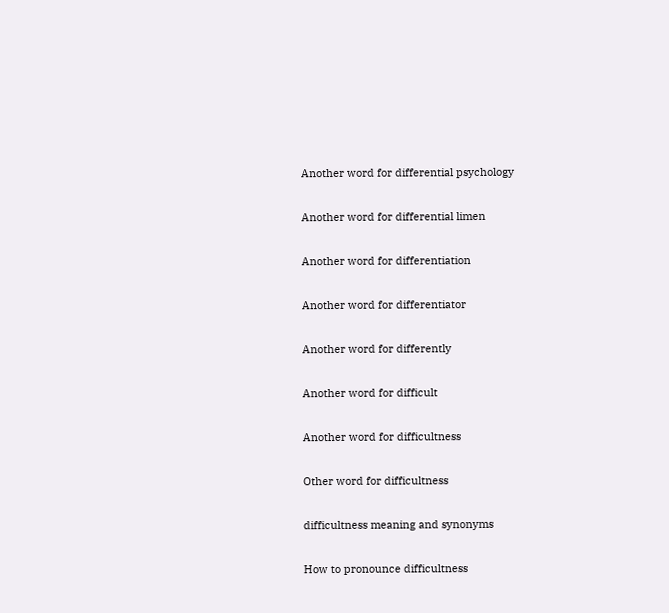Another word for differential psychology

Another word for differential limen

Another word for differentiation

Another word for differentiator

Another word for differently

Another word for difficult

Another word for difficultness

Other word for difficultness

difficultness meaning and synonyms

How to pronounce difficultness